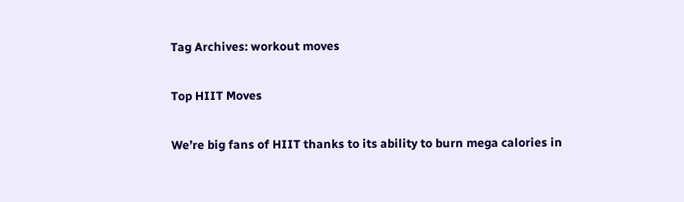Tag Archives: workout moves

Top HIIT Moves

We’re big fans of HIIT thanks to its ability to burn mega calories in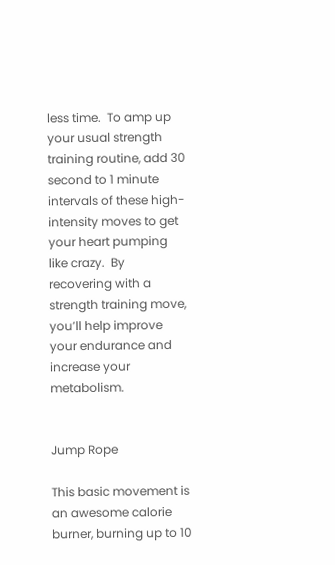less time.  To amp up your usual strength training routine, add 30 second to 1 minute intervals of these high-intensity moves to get your heart pumping like crazy.  By recovering with a strength training move, you’ll help improve your endurance and increase your metabolism.


Jump Rope

This basic movement is an awesome calorie burner, burning up to 10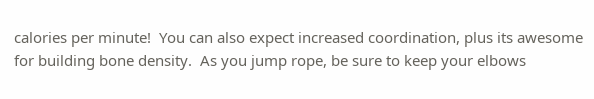calories per minute!  You can also expect increased coordination, plus its awesome for building bone density.  As you jump rope, be sure to keep your elbows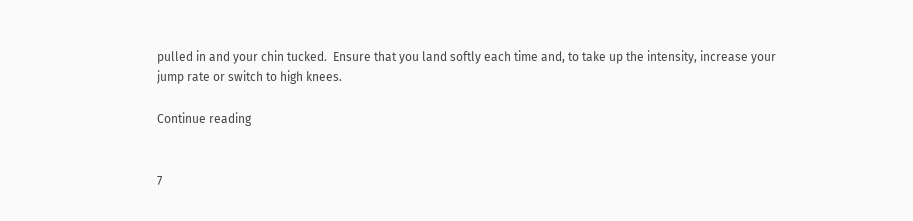pulled in and your chin tucked.  Ensure that you land softly each time and, to take up the intensity, increase your jump rate or switch to high knees.

Continue reading


7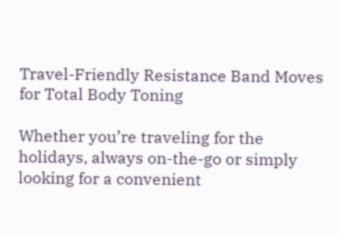Travel-Friendly Resistance Band Moves for Total Body Toning

Whether you’re traveling for the holidays, always on-the-go or simply looking for a convenient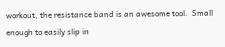workout, the resistance band is an awesome tool.  Small enough to easily slip in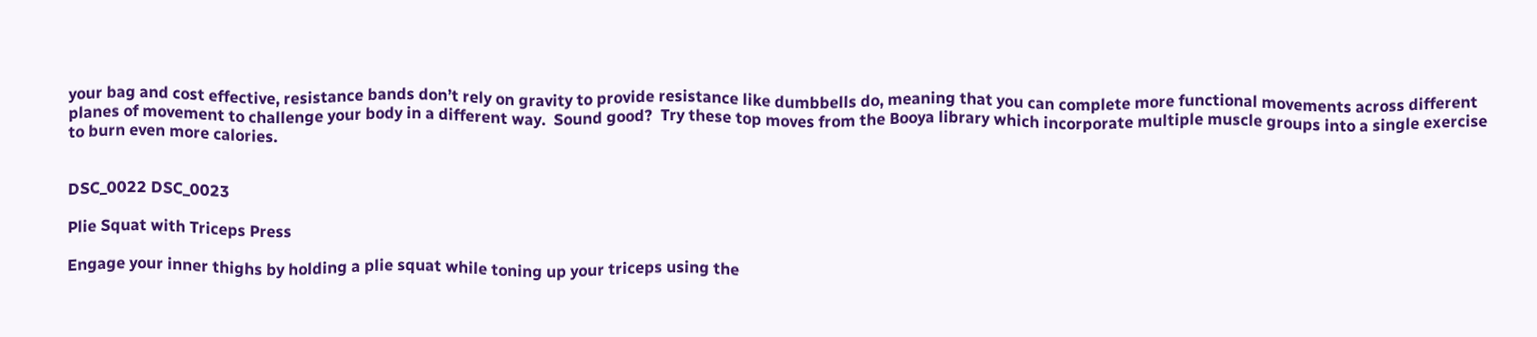your bag and cost effective, resistance bands don’t rely on gravity to provide resistance like dumbbells do, meaning that you can complete more functional movements across different planes of movement to challenge your body in a different way.  Sound good?  Try these top moves from the Booya library which incorporate multiple muscle groups into a single exercise to burn even more calories.


DSC_0022 DSC_0023

Plie Squat with Triceps Press

Engage your inner thighs by holding a plie squat while toning up your triceps using the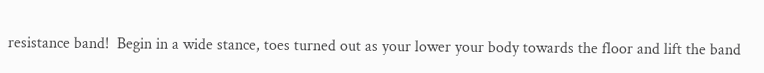resistance band!  Begin in a wide stance, toes turned out as your lower your body towards the floor and lift the band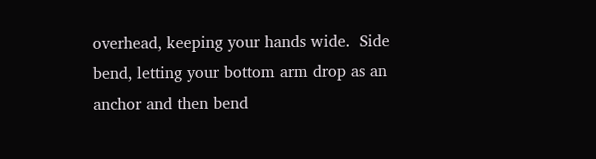overhead, keeping your hands wide.  Side bend, letting your bottom arm drop as an anchor and then bend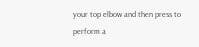your top elbow and then press to perform a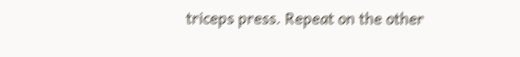triceps press. Repeat on the other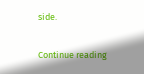side.

Continue reading